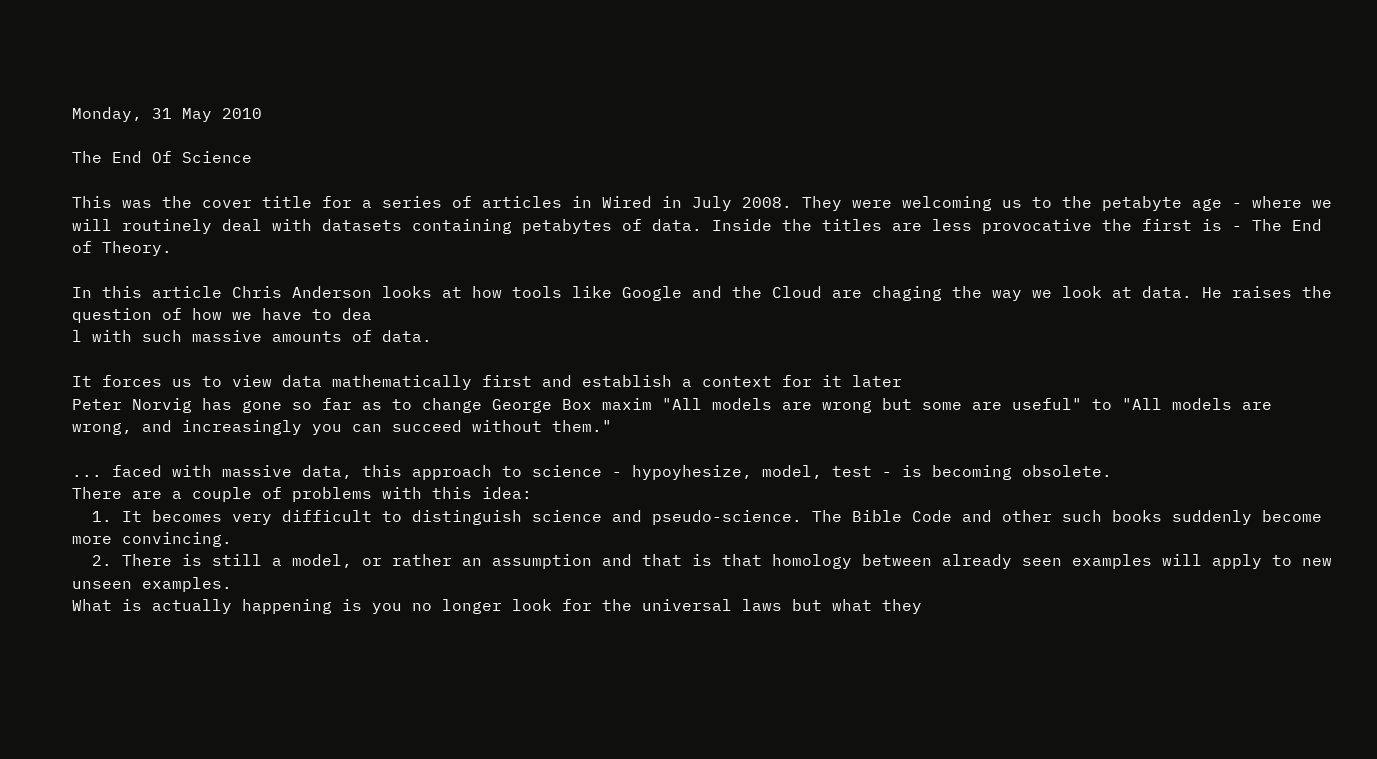Monday, 31 May 2010

The End Of Science

This was the cover title for a series of articles in Wired in July 2008. They were welcoming us to the petabyte age - where we will routinely deal with datasets containing petabytes of data. Inside the titles are less provocative the first is - The End of Theory.

In this article Chris Anderson looks at how tools like Google and the Cloud are chaging the way we look at data. He raises the question of how we have to dea
l with such massive amounts of data.

It forces us to view data mathematically first and establish a context for it later
Peter Norvig has gone so far as to change George Box maxim "All models are wrong but some are useful" to "All models are wrong, and increasingly you can succeed without them."

... faced with massive data, this approach to science - hypoyhesize, model, test - is becoming obsolete.
There are a couple of problems with this idea:
  1. It becomes very difficult to distinguish science and pseudo-science. The Bible Code and other such books suddenly become more convincing.
  2. There is still a model, or rather an assumption and that is that homology between already seen examples will apply to new unseen examples.
What is actually happening is you no longer look for the universal laws but what they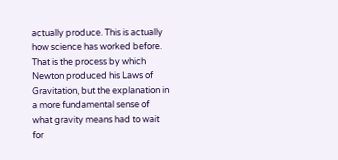actually produce. This is actually how science has worked before. That is the process by which Newton produced his Laws of Gravitation, but the explanation in a more fundamental sense of what gravity means had to wait for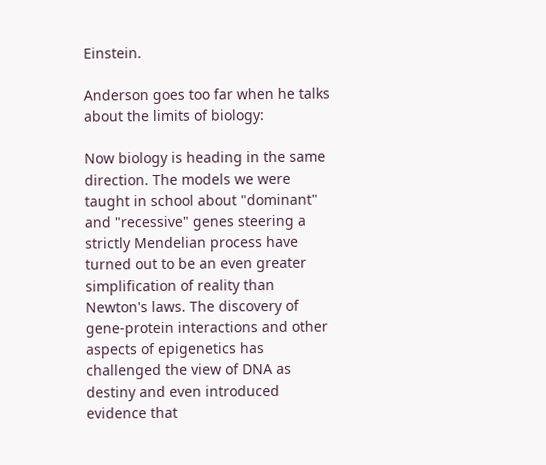Einstein.

Anderson goes too far when he talks about the limits of biology:

Now biology is heading in the same direction. The models we were taught in school about "dominant" and "recessive" genes steering a strictly Mendelian process have turned out to be an even greater simplification of reality than Newton's laws. The discovery of gene-protein interactions and other aspects of epigenetics has challenged the view of DNA as destiny and even introduced evidence that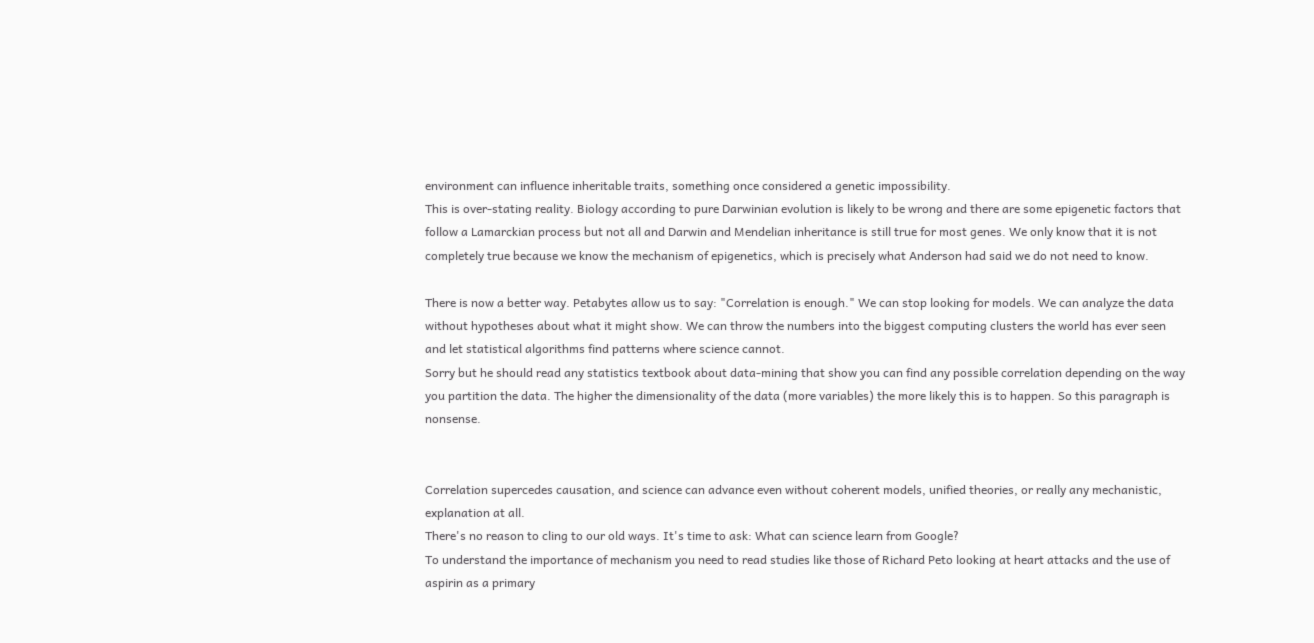environment can influence inheritable traits, something once considered a genetic impossibility.
This is over-stating reality. Biology according to pure Darwinian evolution is likely to be wrong and there are some epigenetic factors that follow a Lamarckian process but not all and Darwin and Mendelian inheritance is still true for most genes. We only know that it is not completely true because we know the mechanism of epigenetics, which is precisely what Anderson had said we do not need to know.

There is now a better way. Petabytes allow us to say: "Correlation is enough." We can stop looking for models. We can analyze the data without hypotheses about what it might show. We can throw the numbers into the biggest computing clusters the world has ever seen and let statistical algorithms find patterns where science cannot.
Sorry but he should read any statistics textbook about data-mining that show you can find any possible correlation depending on the way you partition the data. The higher the dimensionality of the data (more variables) the more likely this is to happen. So this paragraph is nonsense.


Correlation supercedes causation, and science can advance even without coherent models, unified theories, or really any mechanistic, explanation at all.
There's no reason to cling to our old ways. It's time to ask: What can science learn from Google?
To understand the importance of mechanism you need to read studies like those of Richard Peto looking at heart attacks and the use of aspirin as a primary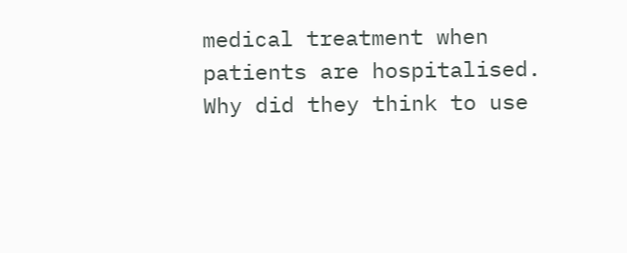medical treatment when patients are hospitalised. Why did they think to use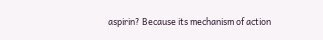aspirin? Because its mechanism of action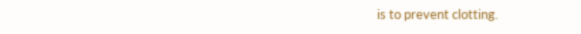is to prevent clotting.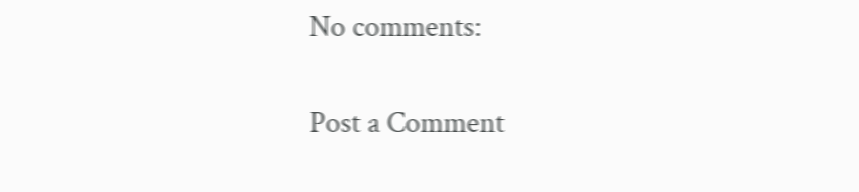No comments:

Post a Comment